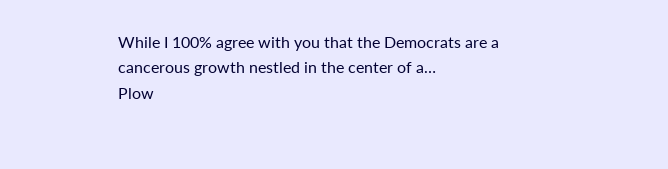While I 100% agree with you that the Democrats are a cancerous growth nestled in the center of a…
Plow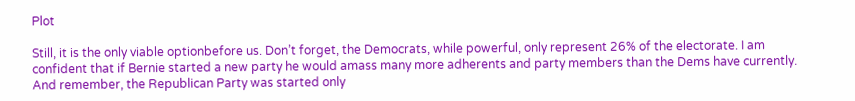Plot

Still, it is the only viable optionbefore us. Don’t forget, the Democrats, while powerful, only represent 26% of the electorate. I am confident that if Bernie started a new party he would amass many more adherents and party members than the Dems have currently. And remember, the Republican Party was started only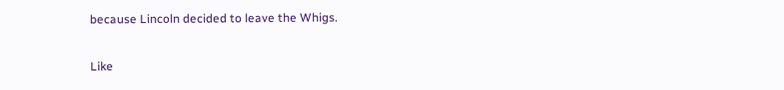because Lincoln decided to leave the Whigs.

Like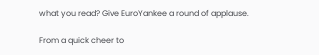what you read? Give EuroYankee a round of applause.

From a quick cheer to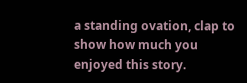a standing ovation, clap to show how much you enjoyed this story.